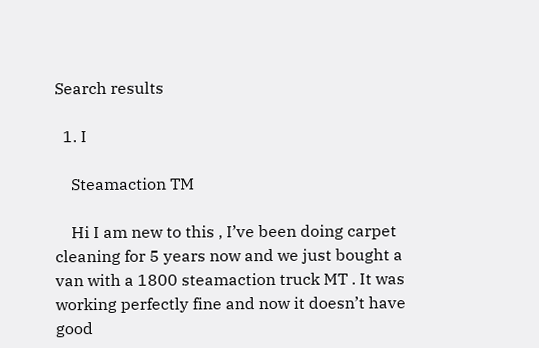Search results

  1. I

    Steamaction TM

    Hi I am new to this , I’ve been doing carpet cleaning for 5 years now and we just bought a van with a 1800 steamaction truck MT . It was working perfectly fine and now it doesn’t have good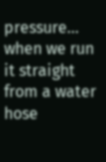pressure... when we run it straight from a water hose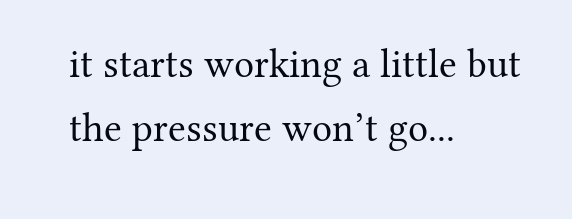it starts working a little but the pressure won’t go...